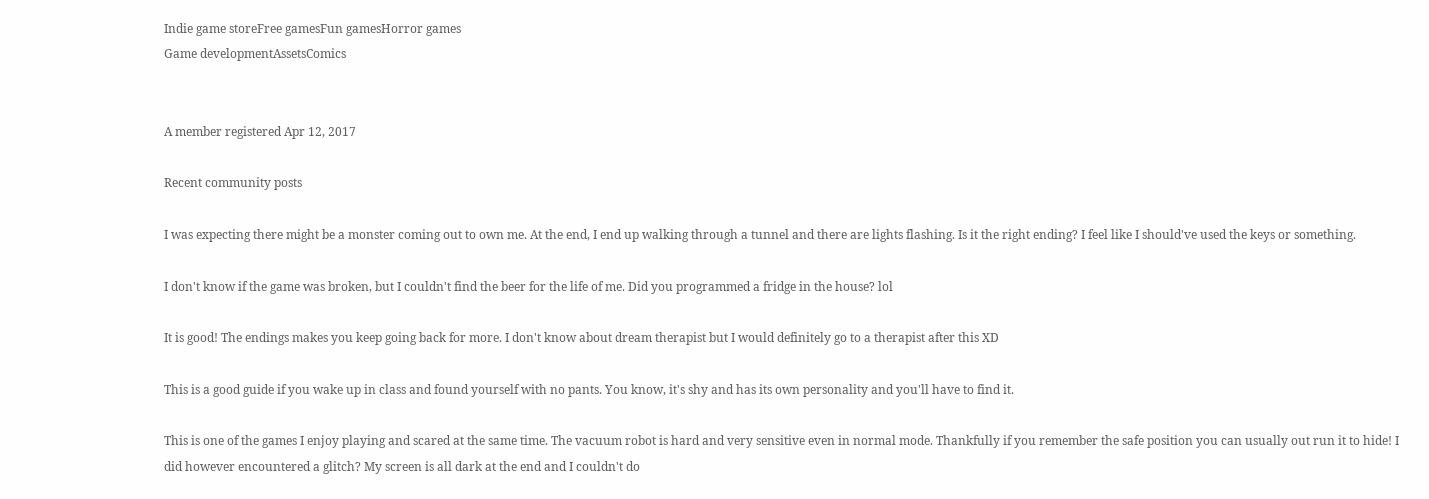Indie game storeFree gamesFun gamesHorror games
Game developmentAssetsComics


A member registered Apr 12, 2017

Recent community posts

I was expecting there might be a monster coming out to own me. At the end, I end up walking through a tunnel and there are lights flashing. Is it the right ending? I feel like I should've used the keys or something.

I don't know if the game was broken, but I couldn't find the beer for the life of me. Did you programmed a fridge in the house? lol

It is good! The endings makes you keep going back for more. I don't know about dream therapist but I would definitely go to a therapist after this XD

This is a good guide if you wake up in class and found yourself with no pants. You know, it's shy and has its own personality and you'll have to find it.

This is one of the games I enjoy playing and scared at the same time. The vacuum robot is hard and very sensitive even in normal mode. Thankfully if you remember the safe position you can usually out run it to hide! I did however encountered a glitch? My screen is all dark at the end and I couldn't do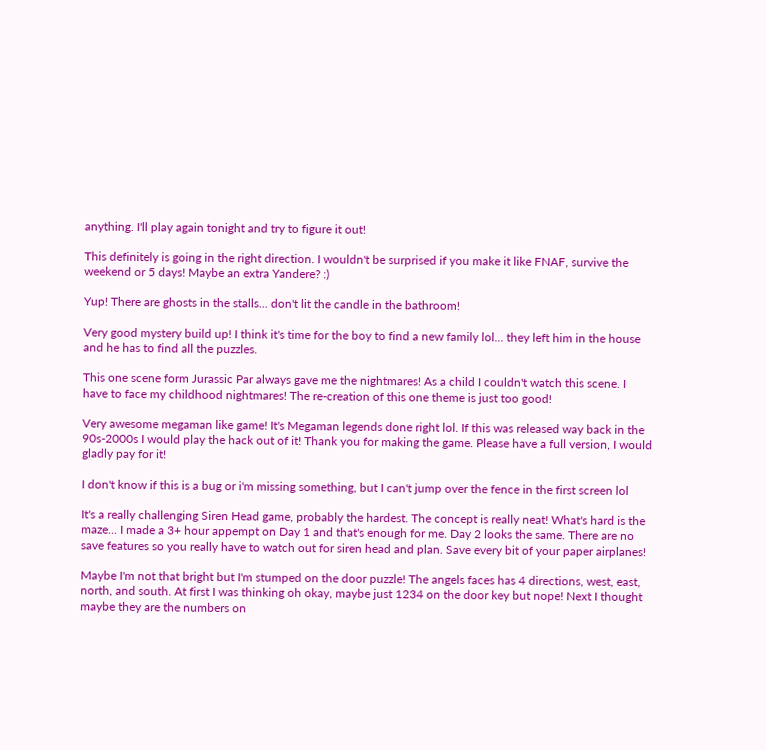anything. I'll play again tonight and try to figure it out!

This definitely is going in the right direction. I wouldn't be surprised if you make it like FNAF, survive the weekend or 5 days! Maybe an extra Yandere? :)

Yup! There are ghosts in the stalls... don't lit the candle in the bathroom!

Very good mystery build up! I think it's time for the boy to find a new family lol... they left him in the house and he has to find all the puzzles.

This one scene form Jurassic Par always gave me the nightmares! As a child I couldn't watch this scene. I have to face my childhood nightmares! The re-creation of this one theme is just too good!

Very awesome megaman like game! It's Megaman legends done right lol. If this was released way back in the 90s-2000s I would play the hack out of it! Thank you for making the game. Please have a full version, I would gladly pay for it!

I don't know if this is a bug or i'm missing something, but I can't jump over the fence in the first screen lol

It's a really challenging Siren Head game, probably the hardest. The concept is really neat! What's hard is the maze... I made a 3+ hour appempt on Day 1 and that's enough for me. Day 2 looks the same. There are no save features so you really have to watch out for siren head and plan. Save every bit of your paper airplanes!

Maybe I'm not that bright but I'm stumped on the door puzzle! The angels faces has 4 directions, west, east, north, and south. At first I was thinking oh okay, maybe just 1234 on the door key but nope! Next I thought maybe they are the numbers on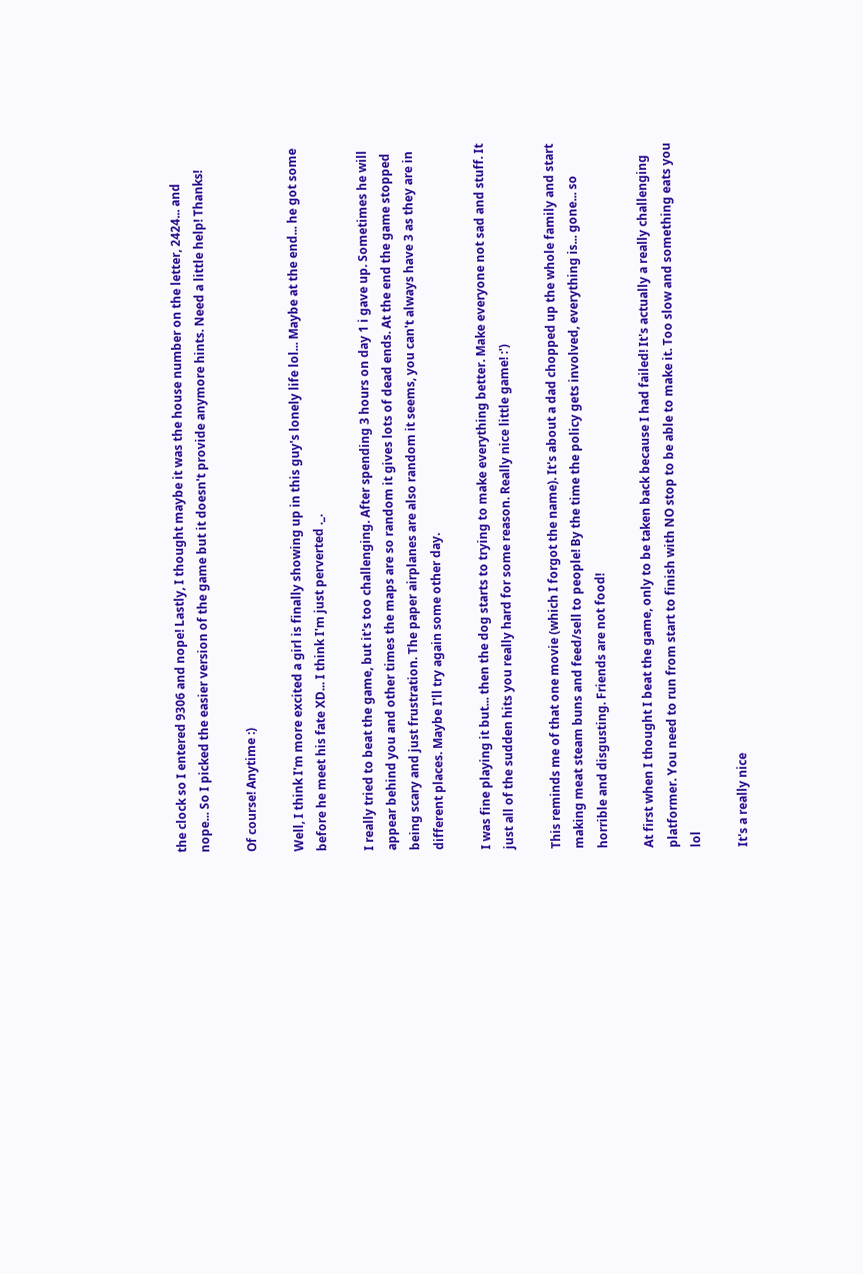the clock so I entered 9306 and nope! Lastly, I thought maybe it was the house number on the letter, 2424... and nope... So I picked the easier version of the game but it doesn't provide anymore hints. Need a little help! Thanks!

Of course! Anytime :)

Well, I think I'm more excited a girl is finally showing up in this guy's lonely life lol... Maybe at the end... he got some before he meet his fate XD... I think I'm just perverted ._.

I really tried to beat the game, but it's too challenging. After spending 3 hours on day 1 i gave up. Sometimes he will appear behind you and other times the maps are so random it gives lots of dead ends. At the end the game stopped being scary and just frustration. The paper airplanes are also random it seems, you can't always have 3 as they are in different places. Maybe I'll try again some other day.

I was fine playing it but... then the dog starts to trying to make everything better. Make everyone not sad and stuff. It just all of the sudden hits you really hard for some reason. Really nice little game! :')

This reminds me of that one movie (which I forgot the name). It's about a dad chopped up the whole family and start making meat steam buns and feed/sell to people! By the time the policy gets involved, everything is... gone... so horrible and disgusting. Friends are not food!

At first when I thought I beat the game, only to be taken back because I had failed! It's actually a really challenging platformer. You need to run from start to finish with NO stop to be able to make it. Too slow and something eats you lol

It's a really nice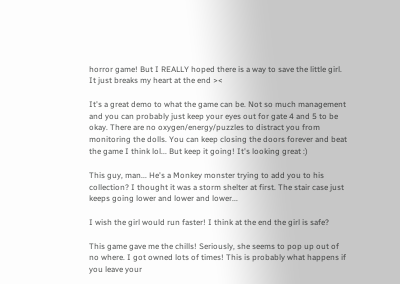horror game! But I REALLY hoped there is a way to save the little girl. It just breaks my heart at the end ><

It's a great demo to what the game can be. Not so much management and you can probably just keep your eyes out for gate 4 and 5 to be okay. There are no oxygen/energy/puzzles to distract you from monitoring the dolls. You can keep closing the doors forever and beat the game I think lol... But keep it going! It's looking great :)

This guy, man... He's a Monkey monster trying to add you to his collection? I thought it was a storm shelter at first. The stair case just keeps going lower and lower and lower...

I wish the girl would run faster! I think at the end the girl is safe?

This game gave me the chills! Seriously, she seems to pop up out of no where. I got owned lots of times! This is probably what happens if you leave your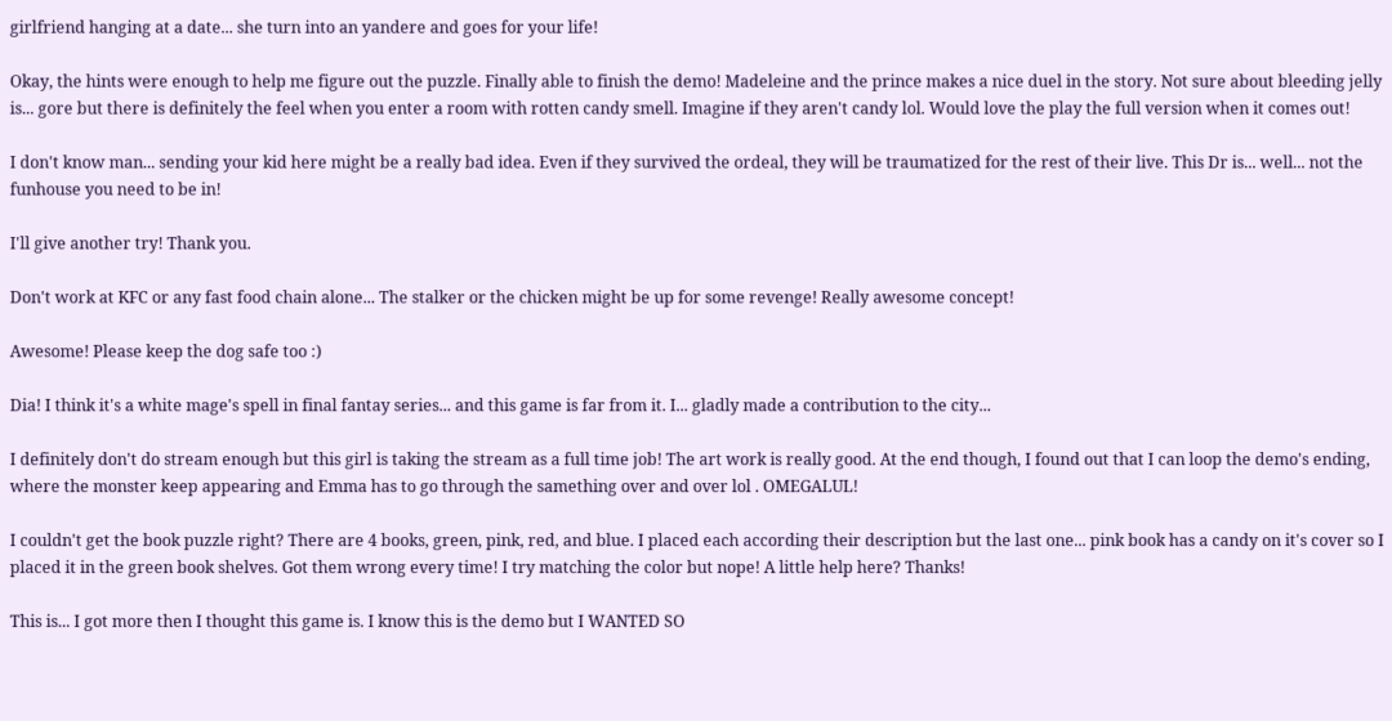girlfriend hanging at a date... she turn into an yandere and goes for your life!

Okay, the hints were enough to help me figure out the puzzle. Finally able to finish the demo! Madeleine and the prince makes a nice duel in the story. Not sure about bleeding jelly is... gore but there is definitely the feel when you enter a room with rotten candy smell. Imagine if they aren't candy lol. Would love the play the full version when it comes out!

I don't know man... sending your kid here might be a really bad idea. Even if they survived the ordeal, they will be traumatized for the rest of their live. This Dr is... well... not the funhouse you need to be in!

I'll give another try! Thank you.

Don't work at KFC or any fast food chain alone... The stalker or the chicken might be up for some revenge! Really awesome concept!

Awesome! Please keep the dog safe too :)

Dia! I think it's a white mage's spell in final fantay series... and this game is far from it. I... gladly made a contribution to the city...

I definitely don't do stream enough but this girl is taking the stream as a full time job! The art work is really good. At the end though, I found out that I can loop the demo's ending, where the monster keep appearing and Emma has to go through the samething over and over lol . OMEGALUL!

I couldn't get the book puzzle right? There are 4 books, green, pink, red, and blue. I placed each according their description but the last one... pink book has a candy on it's cover so I placed it in the green book shelves. Got them wrong every time! I try matching the color but nope! A little help here? Thanks!

This is... I got more then I thought this game is. I know this is the demo but I WANTED SO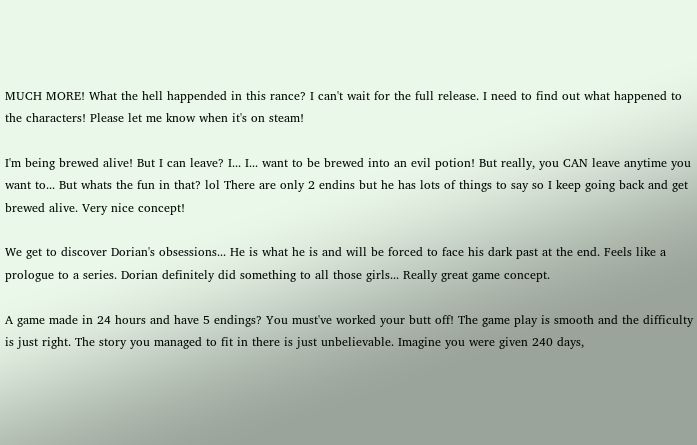MUCH MORE! What the hell happended in this rance? I can't wait for the full release. I need to find out what happened to the characters! Please let me know when it's on steam!

I'm being brewed alive! But I can leave? I... I... want to be brewed into an evil potion! But really, you CAN leave anytime you want to... But whats the fun in that? lol There are only 2 endins but he has lots of things to say so I keep going back and get brewed alive. Very nice concept!

We get to discover Dorian's obsessions... He is what he is and will be forced to face his dark past at the end. Feels like a prologue to a series. Dorian definitely did something to all those girls... Really great game concept.

A game made in 24 hours and have 5 endings? You must've worked your butt off! The game play is smooth and the difficulty is just right. The story you managed to fit in there is just unbelievable. Imagine you were given 240 days,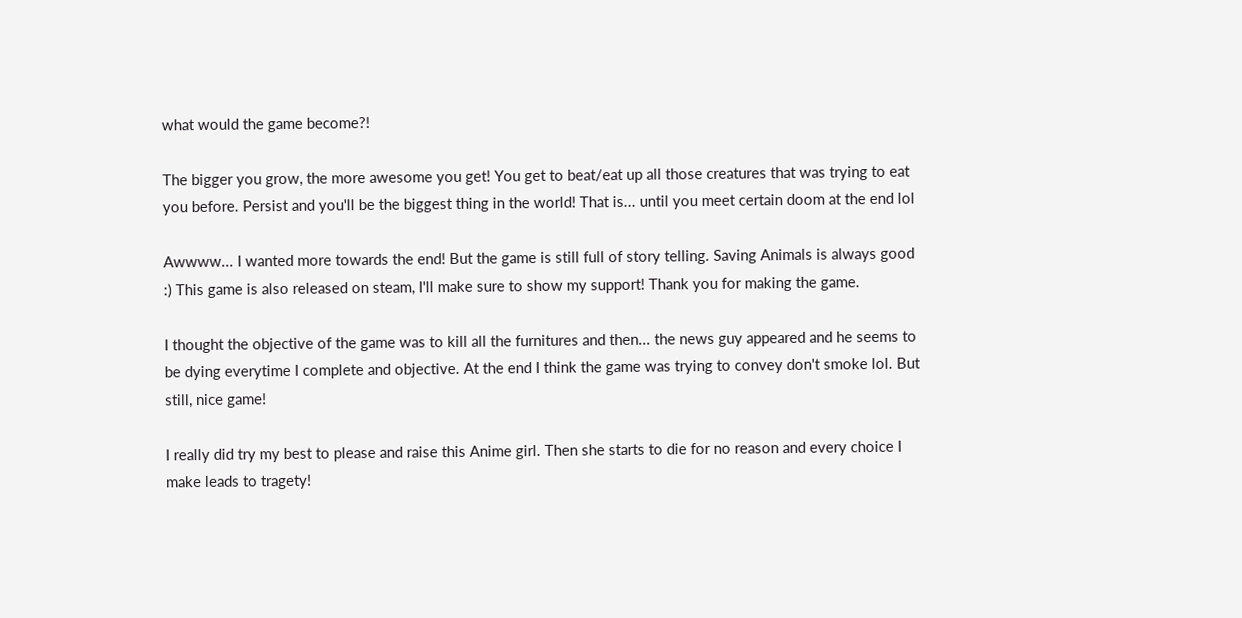what would the game become?!

The bigger you grow, the more awesome you get! You get to beat/eat up all those creatures that was trying to eat you before. Persist and you'll be the biggest thing in the world! That is... until you meet certain doom at the end lol

Awwww... I wanted more towards the end! But the game is still full of story telling. Saving Animals is always good :) This game is also released on steam, I'll make sure to show my support! Thank you for making the game.

I thought the objective of the game was to kill all the furnitures and then... the news guy appeared and he seems to be dying everytime I complete and objective. At the end I think the game was trying to convey don't smoke lol. But still, nice game!

I really did try my best to please and raise this Anime girl. Then she starts to die for no reason and every choice I make leads to tragety!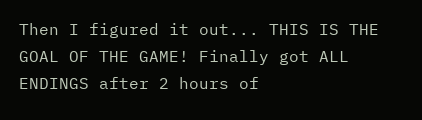Then I figured it out... THIS IS THE GOAL OF THE GAME! Finally got ALL ENDINGS after 2 hours of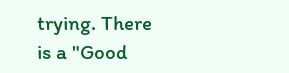trying. There is a "Good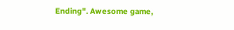Ending". Awesome game,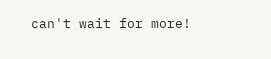can't wait for more!